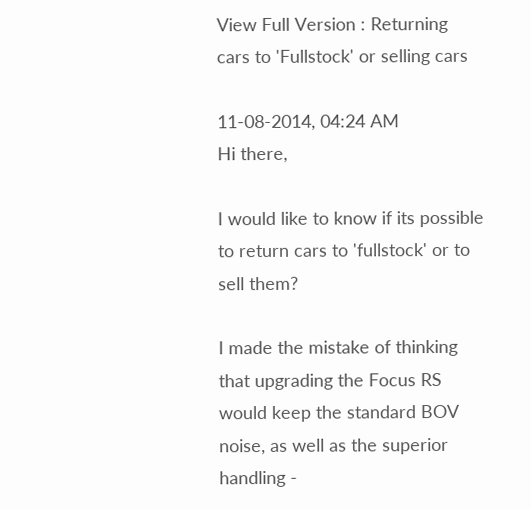View Full Version : Returning cars to 'Fullstock' or selling cars

11-08-2014, 04:24 AM
Hi there,

I would like to know if its possible to return cars to 'fullstock' or to sell them?

I made the mistake of thinking that upgrading the Focus RS would keep the standard BOV noise, as well as the superior handling -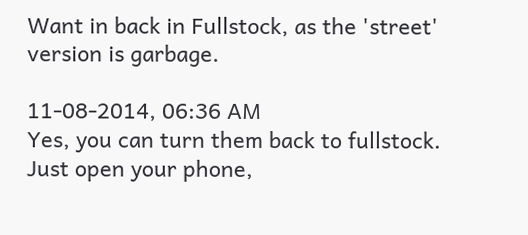Want in back in Fullstock, as the 'street' version is garbage.

11-08-2014, 06:36 AM
Yes, you can turn them back to fullstock. Just open your phone,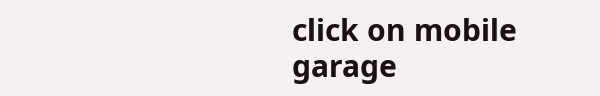click on mobile garage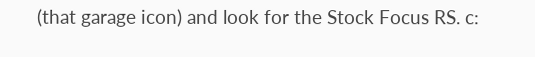(that garage icon) and look for the Stock Focus RS. c: